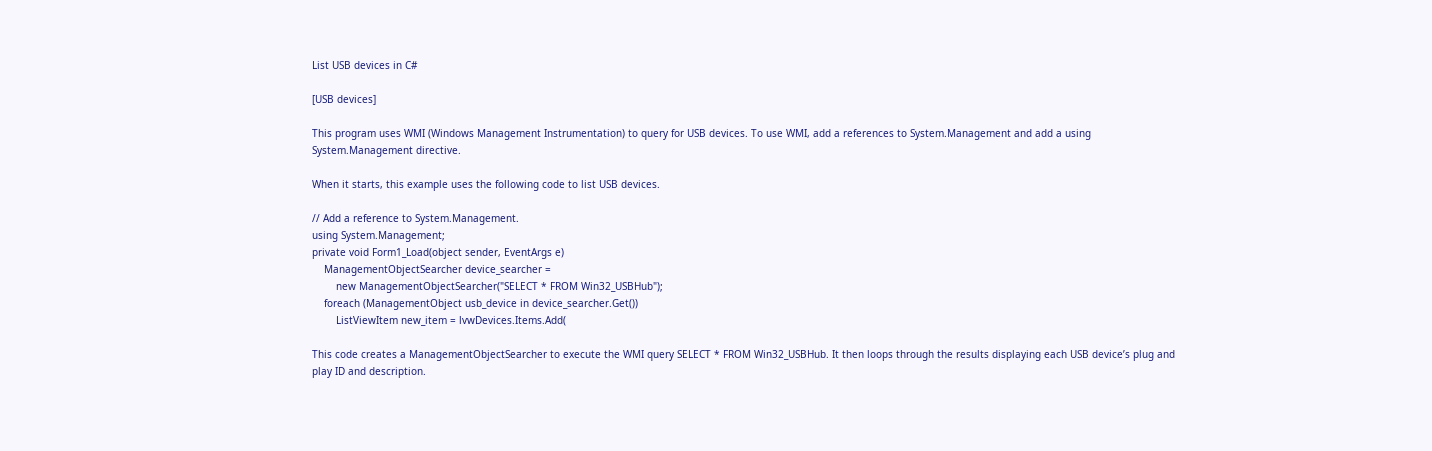List USB devices in C#

[USB devices]

This program uses WMI (Windows Management Instrumentation) to query for USB devices. To use WMI, add a references to System.Management and add a using System.Management directive.

When it starts, this example uses the following code to list USB devices.

// Add a reference to System.Management.
using System.Management;
private void Form1_Load(object sender, EventArgs e)
    ManagementObjectSearcher device_searcher =
        new ManagementObjectSearcher("SELECT * FROM Win32_USBHub");
    foreach (ManagementObject usb_device in device_searcher.Get())
        ListViewItem new_item = lvwDevices.Items.Add(

This code creates a ManagementObjectSearcher to execute the WMI query SELECT * FROM Win32_USBHub. It then loops through the results displaying each USB device’s plug and play ID and description.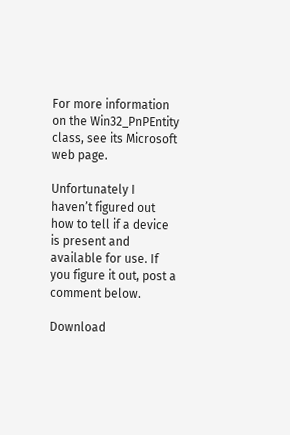For more information on the Win32_PnPEntity class, see its Microsoft web page.

Unfortunately I haven’t figured out how to tell if a device is present and available for use. If you figure it out, post a comment below.

Download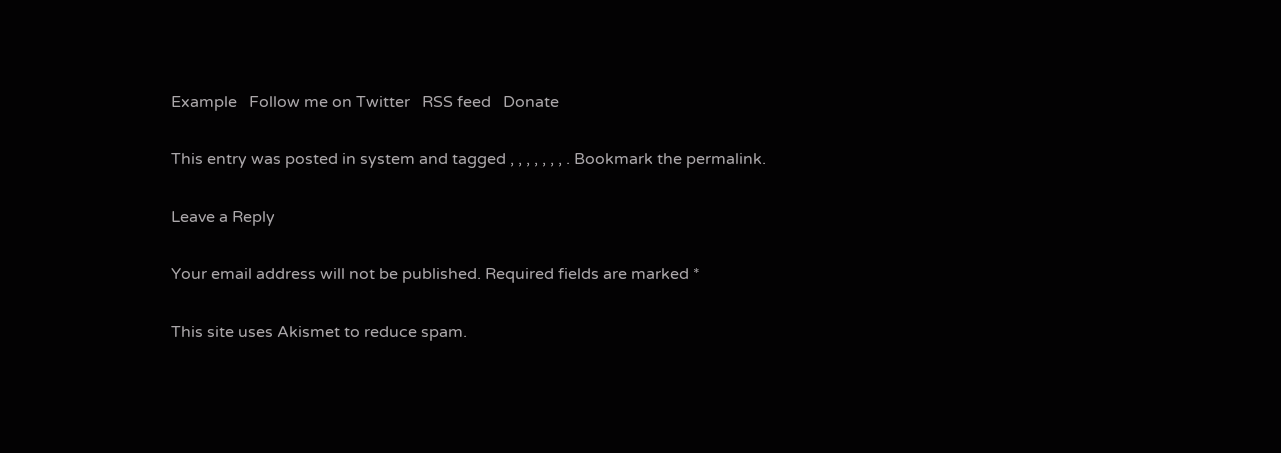Example   Follow me on Twitter   RSS feed   Donate

This entry was posted in system and tagged , , , , , , , . Bookmark the permalink.

Leave a Reply

Your email address will not be published. Required fields are marked *

This site uses Akismet to reduce spam.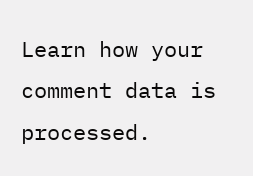Learn how your comment data is processed.